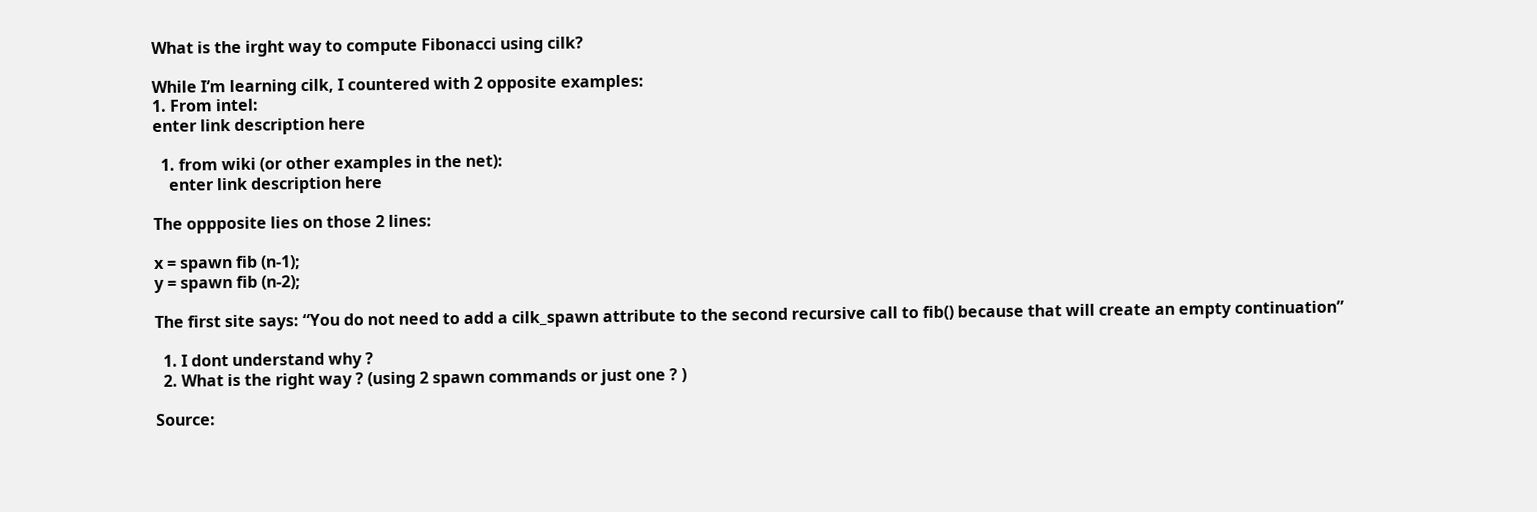What is the irght way to compute Fibonacci using cilk?

While I’m learning cilk, I countered with 2 opposite examples:
1. From intel:
enter link description here

  1. from wiki (or other examples in the net):
    enter link description here

The oppposite lies on those 2 lines:

x = spawn fib (n-1);
y = spawn fib (n-2);

The first site says: “You do not need to add a cilk_spawn attribute to the second recursive call to fib() because that will create an empty continuation”

  1. I dont understand why ?
  2. What is the right way ? (using 2 spawn commands or just one ? )

Source: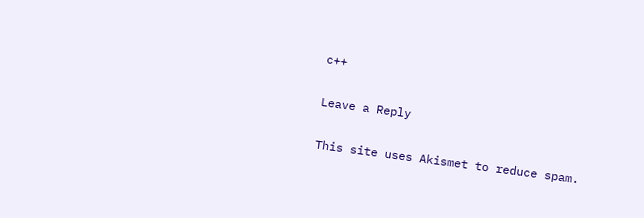c++

Leave a Reply

This site uses Akismet to reduce spam.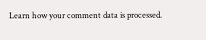Learn how your comment data is processed.